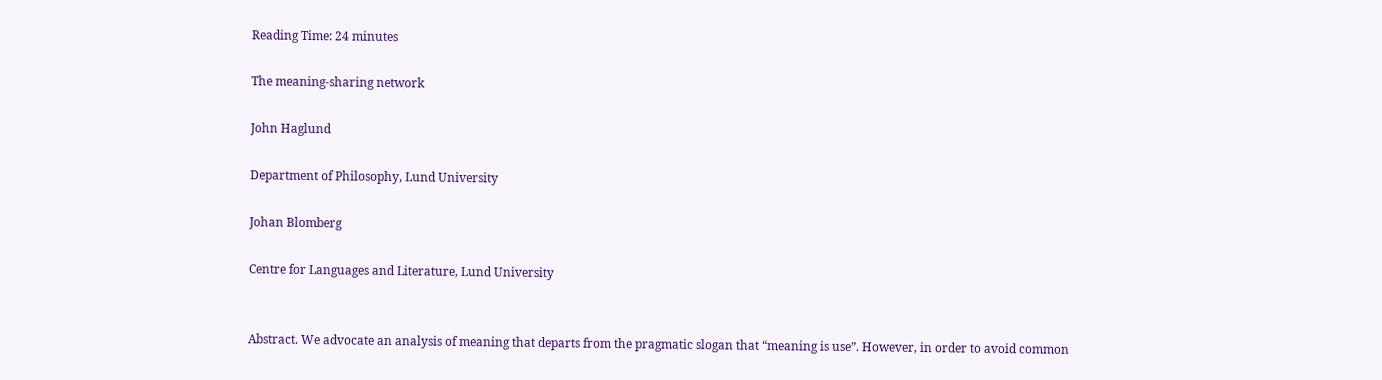Reading Time: 24 minutes

The meaning-sharing network

John Haglund

Department of Philosophy, Lund University

Johan Blomberg

Centre for Languages and Literature, Lund University


Abstract. We advocate an analysis of meaning that departs from the pragmatic slogan that “meaning is use”. However, in order to avoid common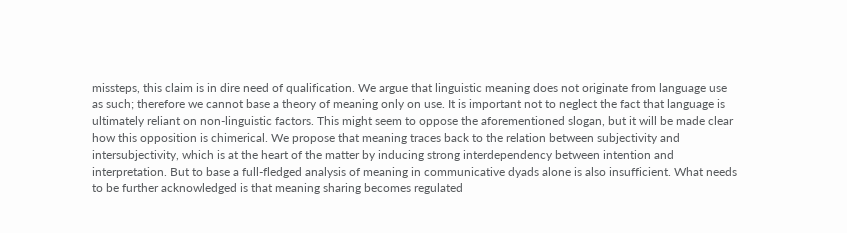missteps, this claim is in dire need of qualification. We argue that linguistic meaning does not originate from language use as such; therefore we cannot base a theory of meaning only on use. It is important not to neglect the fact that language is ultimately reliant on non-linguistic factors. This might seem to oppose the aforementioned slogan, but it will be made clear how this opposition is chimerical. We propose that meaning traces back to the relation between subjectivity and intersubjectivity, which is at the heart of the matter by inducing strong interdependency between intention and interpretation. But to base a full-fledged analysis of meaning in communicative dyads alone is also insufficient. What needs to be further acknowledged is that meaning sharing becomes regulated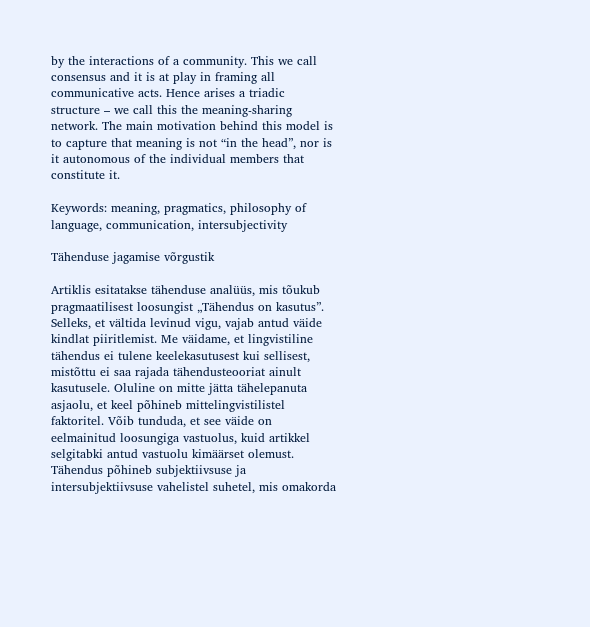by the interactions of a community. This we call consensus and it is at play in framing all communicative acts. Hence arises a triadic structure – we call this the meaning-sharing network. The main motivation behind this model is to capture that meaning is not “in the head”, nor is it autonomous of the individual members that constitute it.

Keywords: meaning, pragmatics, philosophy of language, communication, intersubjectivity

Tähenduse jagamise võrgustik

Artiklis esitatakse tähenduse analüüs, mis tõukub pragmaatilisest loosungist „Tähendus on kasutus”. Selleks, et vältida levinud vigu, vajab antud väide kindlat piiritlemist. Me väidame, et lingvistiline tähendus ei tulene keelekasutusest kui sellisest, mistõttu ei saa rajada tähendusteooriat ainult kasutusele. Oluline on mitte jätta tähelepanuta asjaolu, et keel põhineb mittelingvistilistel faktoritel. Võib tunduda, et see väide on eelmainitud loosungiga vastuolus, kuid artikkel selgitabki antud vastuolu kimäärset olemust. Tähendus põhineb subjektiivsuse ja intersubjektiivsuse vahelistel suhetel, mis omakorda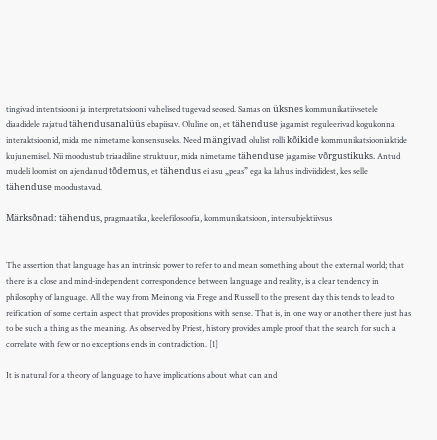tingivad intentsiooni ja interpretatsiooni vahelised tugevad seosed. Samas on üksnes kommunikatiivsetele diaadidele rajatud tähendusanalüüs ebapiisav. Oluline on, et tähenduse jagamist reguleerivad kogukonna interaktsioonid, mida me nimetame konsensuseks. Need mängivad olulist rolli kõikide kommunikatsiooniaktide kujunemisel. Nii moodustub triaadiline struktuur, mida nimetame tähenduse jagamise võrgustikuks. Antud mudeli loomist on ajendanud tõdemus, et tähendus ei asu „peas” ega ka lahus indiviididest, kes selle tähenduse moodustavad.

Märksõnad: tähendus, pragmaatika, keelefilosoofia, kommunikatsioon, intersubjektiivsus


The assertion that language has an intrinsic power to refer to and mean something about the external world; that there is a close and mind-independent correspondence between language and reality, is a clear tendency in philosophy of language. All the way from Meinong via Frege and Russell to the present day this tends to lead to reification of some certain aspect that provides propositions with sense. That is, in one way or another there just has to be such a thing as the meaning. As observed by Priest, history provides ample proof that the search for such a correlate with few or no exceptions ends in contradiction. [1]

It is natural for a theory of language to have implications about what can and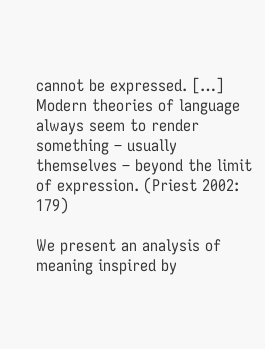cannot be expressed. […] Modern theories of language always seem to render something – usually themselves – beyond the limit of expression. (Priest 2002: 179)

We present an analysis of meaning inspired by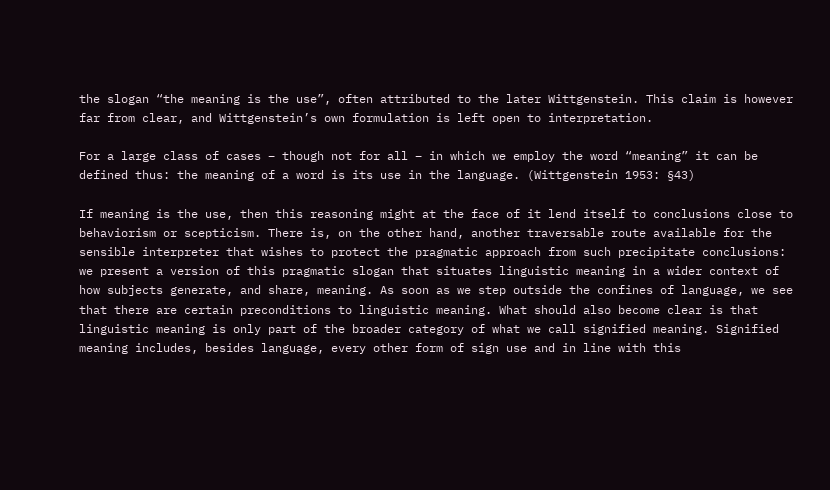the slogan “the meaning is the use”, often attributed to the later Wittgenstein. This claim is however far from clear, and Wittgenstein’s own formulation is left open to interpretation.

For a large class of cases – though not for all – in which we employ the word “meaning” it can be defined thus: the meaning of a word is its use in the language. (Wittgenstein 1953: §43)

If meaning is the use, then this reasoning might at the face of it lend itself to conclusions close to behaviorism or scepticism. There is, on the other hand, another traversable route available for the sensible interpreter that wishes to protect the pragmatic approach from such precipitate conclusions: we present a version of this pragmatic slogan that situates linguistic meaning in a wider context of how subjects generate, and share, meaning. As soon as we step outside the confines of language, we see that there are certain preconditions to linguistic meaning. What should also become clear is that linguistic meaning is only part of the broader category of what we call signified meaning. Signified meaning includes, besides language, every other form of sign use and in line with this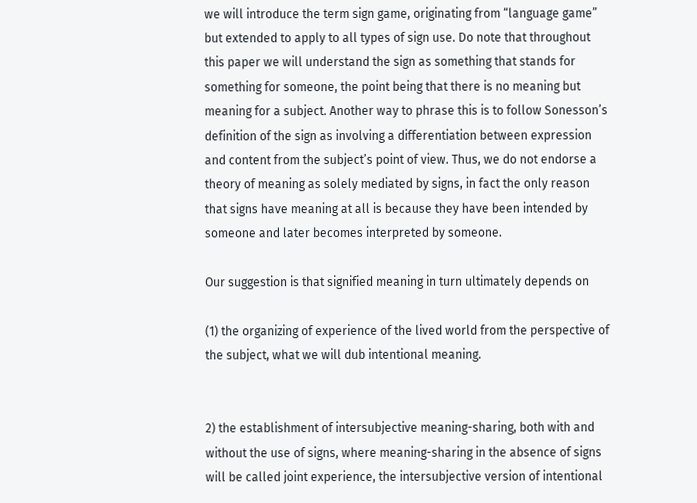we will introduce the term sign game, originating from “language game” but extended to apply to all types of sign use. Do note that throughout this paper we will understand the sign as something that stands for something for someone, the point being that there is no meaning but meaning for a subject. Another way to phrase this is to follow Sonesson’s definition of the sign as involving a differentiation between expression and content from the subject’s point of view. Thus, we do not endorse a theory of meaning as solely mediated by signs, in fact the only reason that signs have meaning at all is because they have been intended by someone and later becomes interpreted by someone.

Our suggestion is that signified meaning in turn ultimately depends on

(1) the organizing of experience of the lived world from the perspective of the subject, what we will dub intentional meaning.


2) the establishment of intersubjective meaning-sharing, both with and without the use of signs, where meaning-sharing in the absence of signs will be called joint experience, the intersubjective version of intentional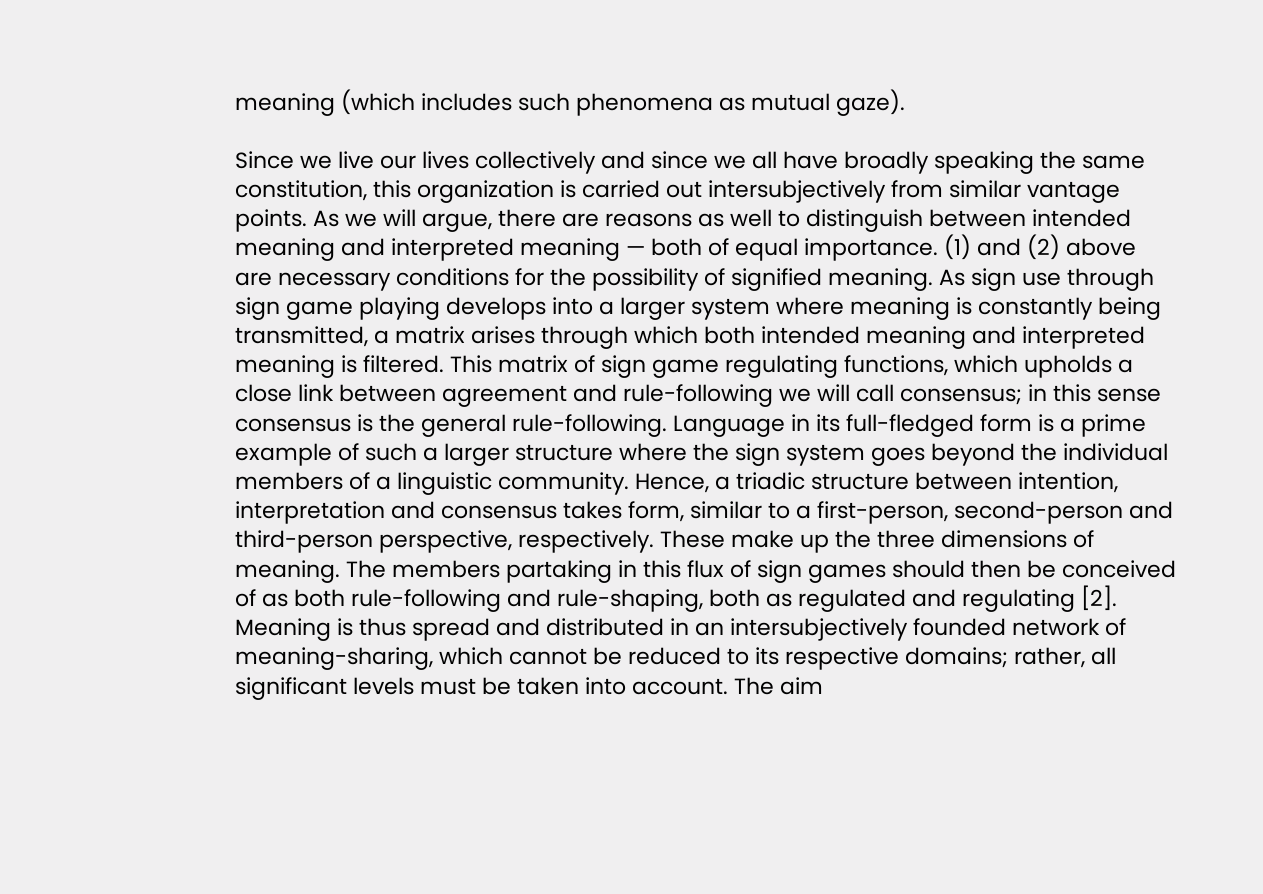meaning (which includes such phenomena as mutual gaze).

Since we live our lives collectively and since we all have broadly speaking the same constitution, this organization is carried out intersubjectively from similar vantage points. As we will argue, there are reasons as well to distinguish between intended meaning and interpreted meaning — both of equal importance. (1) and (2) above are necessary conditions for the possibility of signified meaning. As sign use through sign game playing develops into a larger system where meaning is constantly being transmitted, a matrix arises through which both intended meaning and interpreted meaning is filtered. This matrix of sign game regulating functions, which upholds a close link between agreement and rule-following we will call consensus; in this sense consensus is the general rule-following. Language in its full-fledged form is a prime example of such a larger structure where the sign system goes beyond the individual members of a linguistic community. Hence, a triadic structure between intention, interpretation and consensus takes form, similar to a first-person, second-person and third-person perspective, respectively. These make up the three dimensions of meaning. The members partaking in this flux of sign games should then be conceived of as both rule-following and rule-shaping, both as regulated and regulating [2]. Meaning is thus spread and distributed in an intersubjectively founded network of meaning-sharing, which cannot be reduced to its respective domains; rather, all significant levels must be taken into account. The aim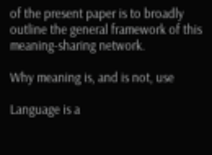of the present paper is to broadly outline the general framework of this meaning-sharing network.

Why meaning is, and is not, use

Language is a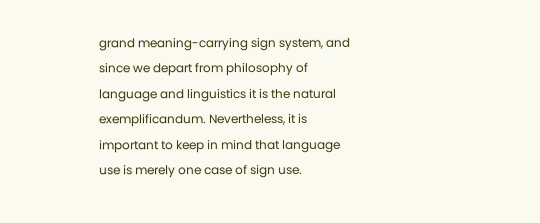grand meaning-carrying sign system, and since we depart from philosophy of language and linguistics it is the natural exemplificandum. Nevertheless, it is important to keep in mind that language use is merely one case of sign use.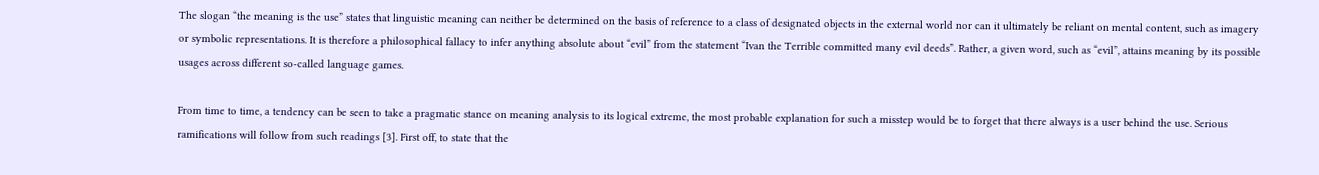The slogan “the meaning is the use” states that linguistic meaning can neither be determined on the basis of reference to a class of designated objects in the external world nor can it ultimately be reliant on mental content, such as imagery or symbolic representations. It is therefore a philosophical fallacy to infer anything absolute about “evil” from the statement “Ivan the Terrible committed many evil deeds”. Rather, a given word, such as “evil”, attains meaning by its possible usages across different so-called language games.

From time to time, a tendency can be seen to take a pragmatic stance on meaning analysis to its logical extreme, the most probable explanation for such a misstep would be to forget that there always is a user behind the use. Serious ramifications will follow from such readings [3]. First off, to state that the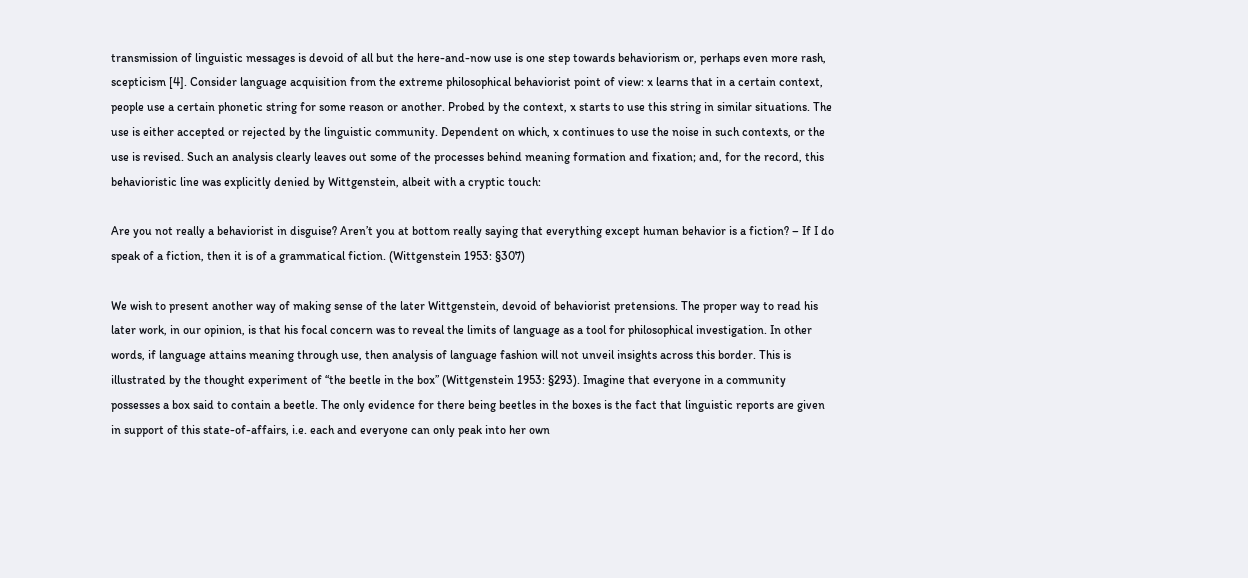transmission of linguistic messages is devoid of all but the here-and-now use is one step towards behaviorism or, perhaps even more rash, scepticism [4]. Consider language acquisition from the extreme philosophical behaviorist point of view: x learns that in a certain context, people use a certain phonetic string for some reason or another. Probed by the context, x starts to use this string in similar situations. The use is either accepted or rejected by the linguistic community. Dependent on which, x continues to use the noise in such contexts, or the use is revised. Such an analysis clearly leaves out some of the processes behind meaning formation and fixation; and, for the record, this behavioristic line was explicitly denied by Wittgenstein, albeit with a cryptic touch:

Are you not really a behaviorist in disguise? Aren’t you at bottom really saying that everything except human behavior is a fiction? – If I do speak of a fiction, then it is of a grammatical fiction. (Wittgenstein 1953: §307)

We wish to present another way of making sense of the later Wittgenstein, devoid of behaviorist pretensions. The proper way to read his later work, in our opinion, is that his focal concern was to reveal the limits of language as a tool for philosophical investigation. In other words, if language attains meaning through use, then analysis of language fashion will not unveil insights across this border. This is illustrated by the thought experiment of “the beetle in the box” (Wittgenstein 1953: §293). Imagine that everyone in a community possesses a box said to contain a beetle. The only evidence for there being beetles in the boxes is the fact that linguistic reports are given in support of this state-of-affairs, i.e. each and everyone can only peak into her own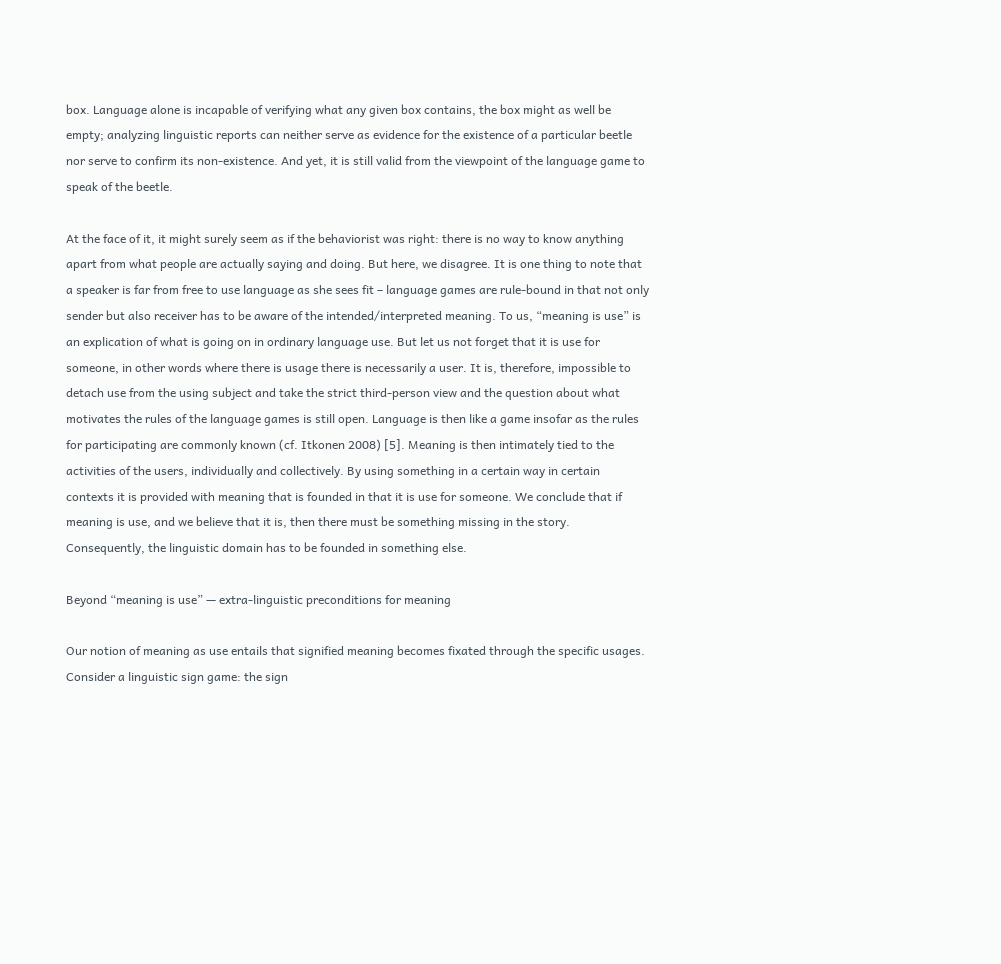box. Language alone is incapable of verifying what any given box contains, the box might as well be empty; analyzing linguistic reports can neither serve as evidence for the existence of a particular beetle nor serve to confirm its non-existence. And yet, it is still valid from the viewpoint of the language game to speak of the beetle.

At the face of it, it might surely seem as if the behaviorist was right: there is no way to know anything apart from what people are actually saying and doing. But here, we disagree. It is one thing to note that a speaker is far from free to use language as she sees fit – language games are rule-bound in that not only sender but also receiver has to be aware of the intended/interpreted meaning. To us, “meaning is use” is an explication of what is going on in ordinary language use. But let us not forget that it is use for someone, in other words where there is usage there is necessarily a user. It is, therefore, impossible to detach use from the using subject and take the strict third-person view and the question about what motivates the rules of the language games is still open. Language is then like a game insofar as the rules for participating are commonly known (cf. Itkonen 2008) [5]. Meaning is then intimately tied to the activities of the users, individually and collectively. By using something in a certain way in certain contexts it is provided with meaning that is founded in that it is use for someone. We conclude that if meaning is use, and we believe that it is, then there must be something missing in the story. Consequently, the linguistic domain has to be founded in something else.

Beyond “meaning is use” — extra-linguistic preconditions for meaning

Our notion of meaning as use entails that signified meaning becomes fixated through the specific usages. Consider a linguistic sign game: the sign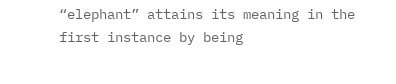“elephant” attains its meaning in the first instance by being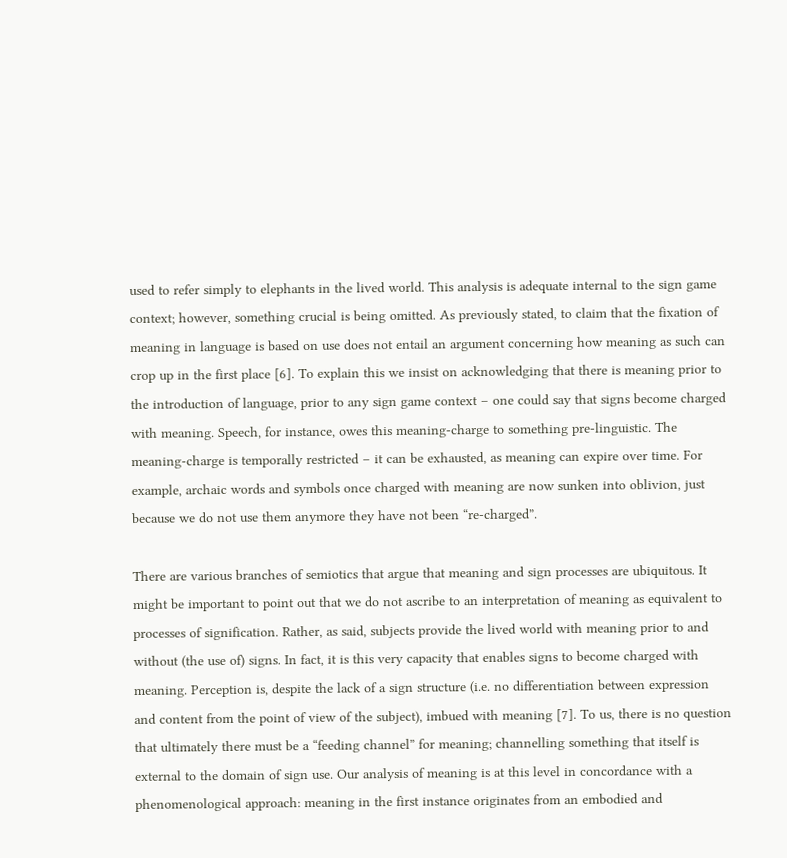used to refer simply to elephants in the lived world. This analysis is adequate internal to the sign game context; however, something crucial is being omitted. As previously stated, to claim that the fixation of meaning in language is based on use does not entail an argument concerning how meaning as such can crop up in the first place [6]. To explain this we insist on acknowledging that there is meaning prior to the introduction of language, prior to any sign game context – one could say that signs become charged with meaning. Speech, for instance, owes this meaning-charge to something pre-linguistic. The meaning-charge is temporally restricted – it can be exhausted, as meaning can expire over time. For example, archaic words and symbols once charged with meaning are now sunken into oblivion, just because we do not use them anymore they have not been “re-charged”.

There are various branches of semiotics that argue that meaning and sign processes are ubiquitous. It might be important to point out that we do not ascribe to an interpretation of meaning as equivalent to processes of signification. Rather, as said, subjects provide the lived world with meaning prior to and without (the use of) signs. In fact, it is this very capacity that enables signs to become charged with meaning. Perception is, despite the lack of a sign structure (i.e. no differentiation between expression and content from the point of view of the subject), imbued with meaning [7]. To us, there is no question that ultimately there must be a “feeding channel” for meaning; channelling something that itself is external to the domain of sign use. Our analysis of meaning is at this level in concordance with a phenomenological approach: meaning in the first instance originates from an embodied and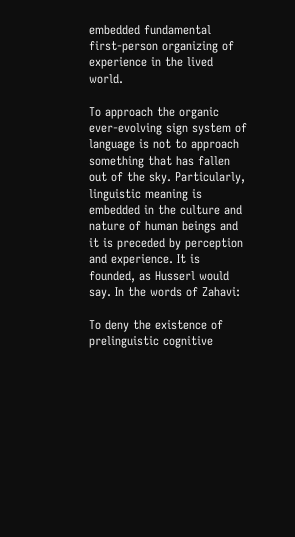embedded fundamental first-person organizing of experience in the lived world.

To approach the organic ever-evolving sign system of language is not to approach something that has fallen out of the sky. Particularly, linguistic meaning is embedded in the culture and nature of human beings and it is preceded by perception and experience. It is founded, as Husserl would say. In the words of Zahavi:

To deny the existence of prelinguistic cognitive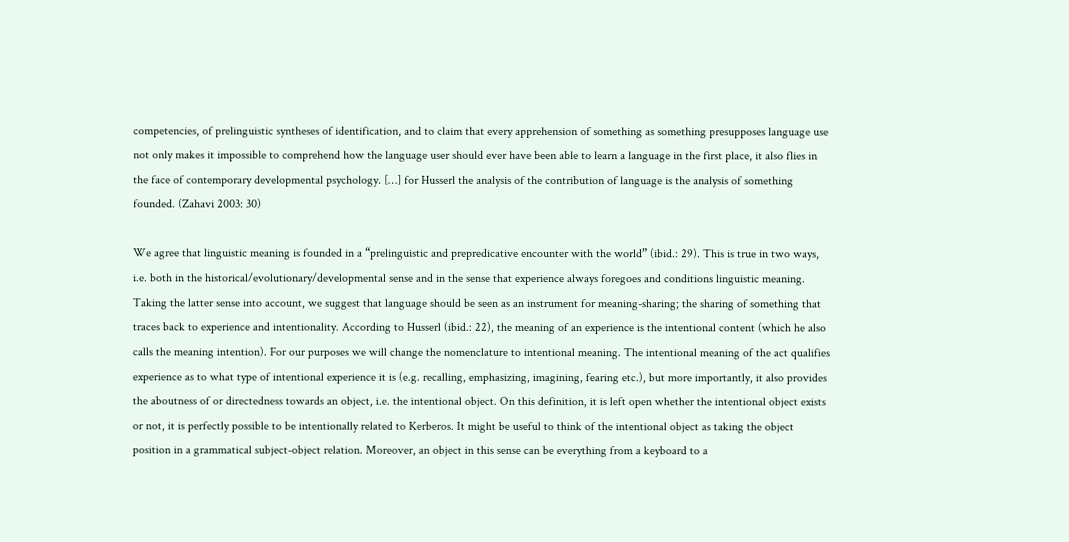competencies, of prelinguistic syntheses of identification, and to claim that every apprehension of something as something presupposes language use not only makes it impossible to comprehend how the language user should ever have been able to learn a language in the first place, it also flies in the face of contemporary developmental psychology. […] for Husserl the analysis of the contribution of language is the analysis of something founded. (Zahavi 2003: 30)

We agree that linguistic meaning is founded in a “prelinguistic and prepredicative encounter with the world” (ibid.: 29). This is true in two ways, i.e. both in the historical/evolutionary/developmental sense and in the sense that experience always foregoes and conditions linguistic meaning. Taking the latter sense into account, we suggest that language should be seen as an instrument for meaning-sharing; the sharing of something that traces back to experience and intentionality. According to Husserl (ibid.: 22), the meaning of an experience is the intentional content (which he also calls the meaning intention). For our purposes we will change the nomenclature to intentional meaning. The intentional meaning of the act qualifies experience as to what type of intentional experience it is (e.g. recalling, emphasizing, imagining, fearing etc.), but more importantly, it also provides the aboutness of or directedness towards an object, i.e. the intentional object. On this definition, it is left open whether the intentional object exists or not, it is perfectly possible to be intentionally related to Kerberos. It might be useful to think of the intentional object as taking the object position in a grammatical subject-object relation. Moreover, an object in this sense can be everything from a keyboard to a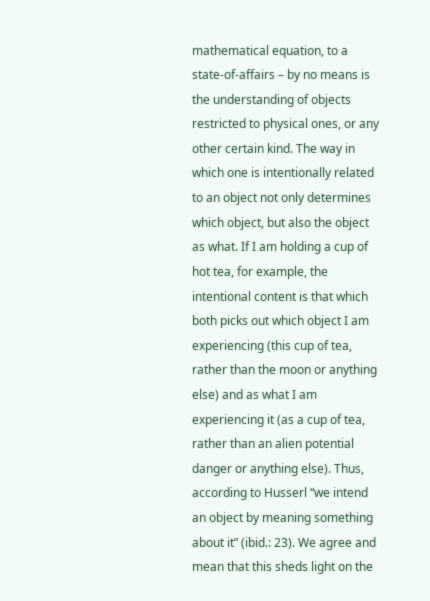mathematical equation, to a state-of-affairs – by no means is the understanding of objects restricted to physical ones, or any other certain kind. The way in which one is intentionally related to an object not only determines which object, but also the object as what. If I am holding a cup of hot tea, for example, the intentional content is that which both picks out which object I am experiencing (this cup of tea, rather than the moon or anything else) and as what I am experiencing it (as a cup of tea, rather than an alien potential danger or anything else). Thus, according to Husserl “we intend an object by meaning something about it” (ibid.: 23). We agree and mean that this sheds light on the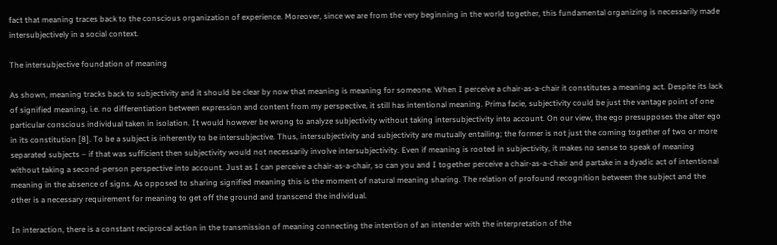fact that meaning traces back to the conscious organization of experience. Moreover, since we are from the very beginning in the world together, this fundamental organizing is necessarily made intersubjectively in a social context.

The intersubjective foundation of meaning

As shown, meaning tracks back to subjectivity and it should be clear by now that meaning is meaning for someone. When I perceive a chair-as-a-chair it constitutes a meaning act. Despite its lack of signified meaning, i.e. no differentiation between expression and content from my perspective, it still has intentional meaning. Prima facie, subjectivity could be just the vantage point of one particular conscious individual taken in isolation. It would however be wrong to analyze subjectivity without taking intersubjectivity into account. On our view, the ego presupposes the alter ego in its constitution [8]. To be a subject is inherently to be intersubjective. Thus, intersubjectivity and subjectivity are mutually entailing; the former is not just the coming together of two or more separated subjects – if that was sufficient then subjectivity would not necessarily involve intersubjectivity. Even if meaning is rooted in subjectivity, it makes no sense to speak of meaning without taking a second-person perspective into account. Just as I can perceive a chair-as-a-chair, so can you and I together perceive a chair-as-a-chair and partake in a dyadic act of intentional meaning in the absence of signs. As opposed to sharing signified meaning this is the moment of natural meaning sharing. The relation of profound recognition between the subject and the other is a necessary requirement for meaning to get off the ground and transcend the individual.

In interaction, there is a constant reciprocal action in the transmission of meaning connecting the intention of an intender with the interpretation of the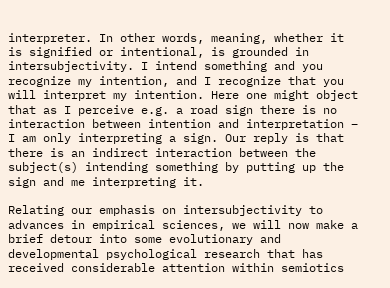interpreter. In other words, meaning, whether it is signified or intentional, is grounded in intersubjectivity. I intend something and you recognize my intention, and I recognize that you will interpret my intention. Here one might object that as I perceive e.g. a road sign there is no interaction between intention and interpretation – I am only interpreting a sign. Our reply is that there is an indirect interaction between the subject(s) intending something by putting up the sign and me interpreting it.

Relating our emphasis on intersubjectivity to advances in empirical sciences, we will now make a brief detour into some evolutionary and developmental psychological research that has received considerable attention within semiotics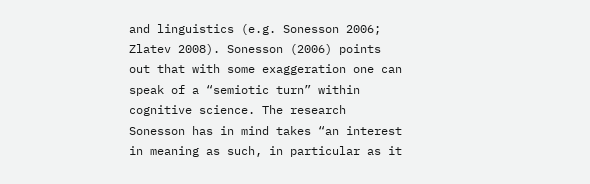and linguistics (e.g. Sonesson 2006; Zlatev 2008). Sonesson (2006) points out that with some exaggeration one can speak of a “semiotic turn” within cognitive science. The research Sonesson has in mind takes “an interest in meaning as such, in particular as it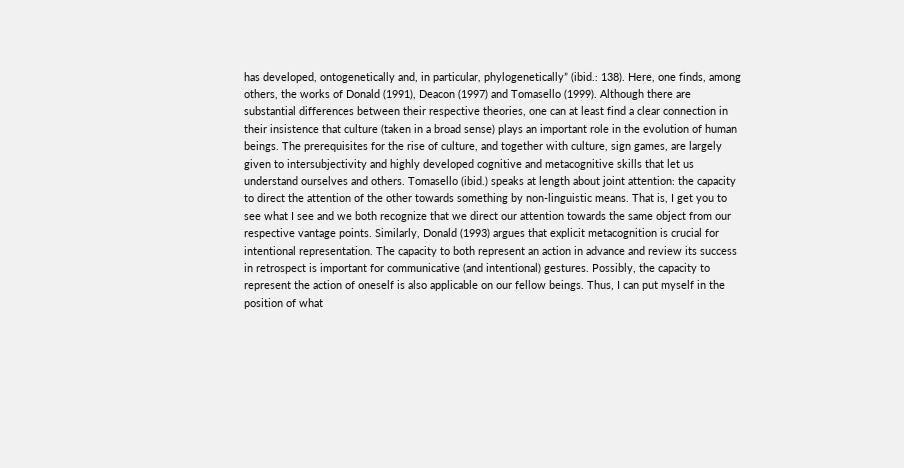has developed, ontogenetically and, in particular, phylogenetically” (ibid.: 138). Here, one finds, among others, the works of Donald (1991), Deacon (1997) and Tomasello (1999). Although there are substantial differences between their respective theories, one can at least find a clear connection in their insistence that culture (taken in a broad sense) plays an important role in the evolution of human beings. The prerequisites for the rise of culture, and together with culture, sign games, are largely given to intersubjectivity and highly developed cognitive and metacognitive skills that let us understand ourselves and others. Tomasello (ibid.) speaks at length about joint attention: the capacity to direct the attention of the other towards something by non-linguistic means. That is, I get you to see what I see and we both recognize that we direct our attention towards the same object from our respective vantage points. Similarly, Donald (1993) argues that explicit metacognition is crucial for intentional representation. The capacity to both represent an action in advance and review its success in retrospect is important for communicative (and intentional) gestures. Possibly, the capacity to represent the action of oneself is also applicable on our fellow beings. Thus, I can put myself in the position of what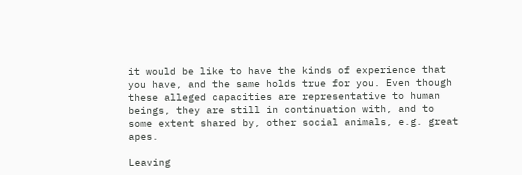it would be like to have the kinds of experience that you have, and the same holds true for you. Even though these alleged capacities are representative to human beings, they are still in continuation with, and to some extent shared by, other social animals, e.g. great apes.

Leaving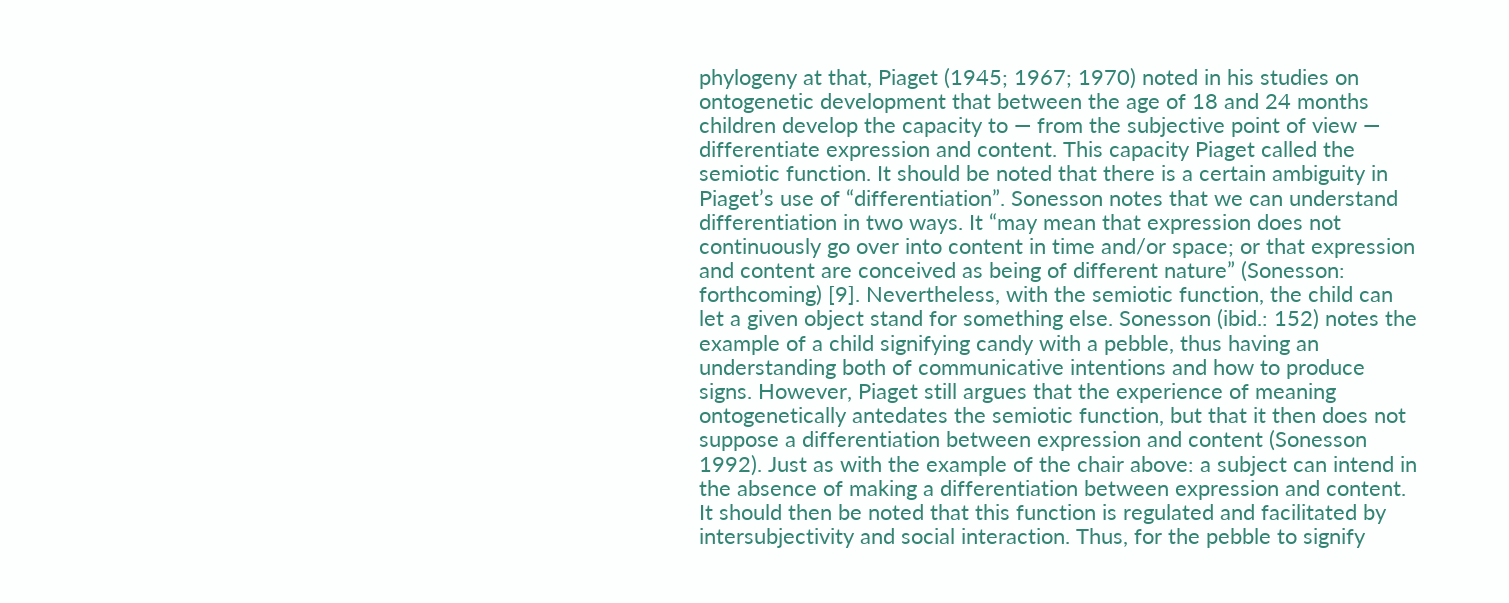phylogeny at that, Piaget (1945; 1967; 1970) noted in his studies on ontogenetic development that between the age of 18 and 24 months children develop the capacity to — from the subjective point of view — differentiate expression and content. This capacity Piaget called the semiotic function. It should be noted that there is a certain ambiguity in Piaget’s use of “differentiation”. Sonesson notes that we can understand differentiation in two ways. It “may mean that expression does not continuously go over into content in time and/or space; or that expression and content are conceived as being of different nature” (Sonesson: forthcoming) [9]. Nevertheless, with the semiotic function, the child can let a given object stand for something else. Sonesson (ibid.: 152) notes the example of a child signifying candy with a pebble, thus having an understanding both of communicative intentions and how to produce signs. However, Piaget still argues that the experience of meaning ontogenetically antedates the semiotic function, but that it then does not suppose a differentiation between expression and content (Sonesson 1992). Just as with the example of the chair above: a subject can intend in the absence of making a differentiation between expression and content. It should then be noted that this function is regulated and facilitated by intersubjectivity and social interaction. Thus, for the pebble to signify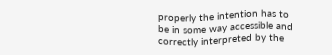properly the intention has to be in some way accessible and correctly interpreted by the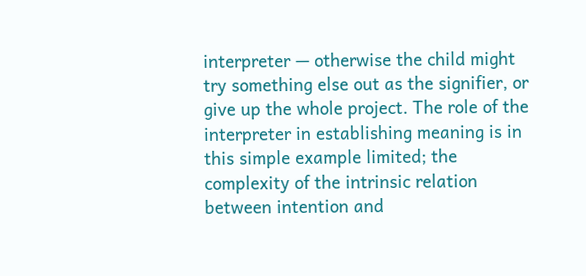interpreter — otherwise the child might try something else out as the signifier, or give up the whole project. The role of the interpreter in establishing meaning is in this simple example limited; the complexity of the intrinsic relation between intention and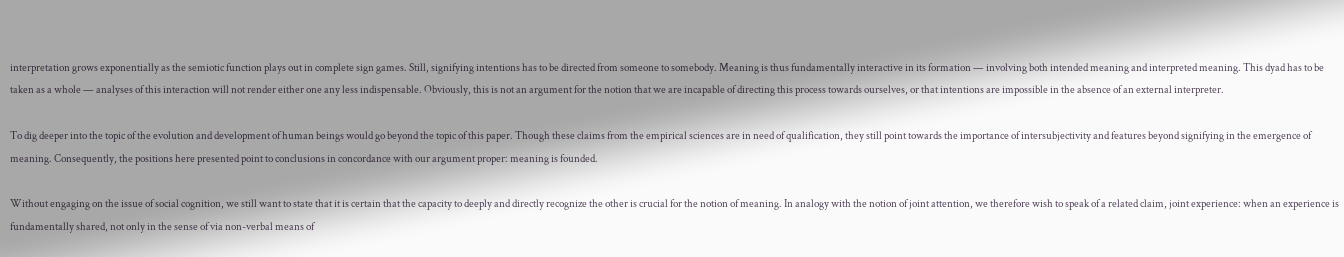interpretation grows exponentially as the semiotic function plays out in complete sign games. Still, signifying intentions has to be directed from someone to somebody. Meaning is thus fundamentally interactive in its formation — involving both intended meaning and interpreted meaning. This dyad has to be taken as a whole — analyses of this interaction will not render either one any less indispensable. Obviously, this is not an argument for the notion that we are incapable of directing this process towards ourselves, or that intentions are impossible in the absence of an external interpreter.

To dig deeper into the topic of the evolution and development of human beings would go beyond the topic of this paper. Though these claims from the empirical sciences are in need of qualification, they still point towards the importance of intersubjectivity and features beyond signifying in the emergence of meaning. Consequently, the positions here presented point to conclusions in concordance with our argument proper: meaning is founded.

Without engaging on the issue of social cognition, we still want to state that it is certain that the capacity to deeply and directly recognize the other is crucial for the notion of meaning. In analogy with the notion of joint attention, we therefore wish to speak of a related claim, joint experience: when an experience is fundamentally shared, not only in the sense of via non-verbal means of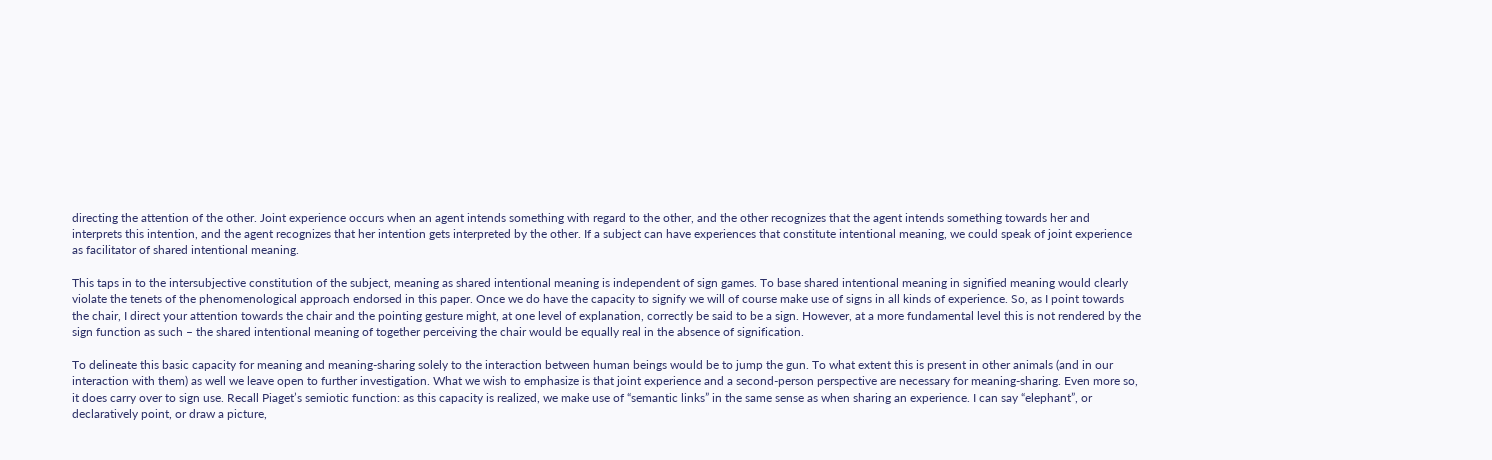directing the attention of the other. Joint experience occurs when an agent intends something with regard to the other, and the other recognizes that the agent intends something towards her and interprets this intention, and the agent recognizes that her intention gets interpreted by the other. If a subject can have experiences that constitute intentional meaning, we could speak of joint experience as facilitator of shared intentional meaning.

This taps in to the intersubjective constitution of the subject, meaning as shared intentional meaning is independent of sign games. To base shared intentional meaning in signified meaning would clearly violate the tenets of the phenomenological approach endorsed in this paper. Once we do have the capacity to signify we will of course make use of signs in all kinds of experience. So, as I point towards the chair, I direct your attention towards the chair and the pointing gesture might, at one level of explanation, correctly be said to be a sign. However, at a more fundamental level this is not rendered by the sign function as such – the shared intentional meaning of together perceiving the chair would be equally real in the absence of signification.

To delineate this basic capacity for meaning and meaning-sharing solely to the interaction between human beings would be to jump the gun. To what extent this is present in other animals (and in our interaction with them) as well we leave open to further investigation. What we wish to emphasize is that joint experience and a second-person perspective are necessary for meaning-sharing. Even more so, it does carry over to sign use. Recall Piaget’s semiotic function: as this capacity is realized, we make use of “semantic links” in the same sense as when sharing an experience. I can say “elephant”, or declaratively point, or draw a picture,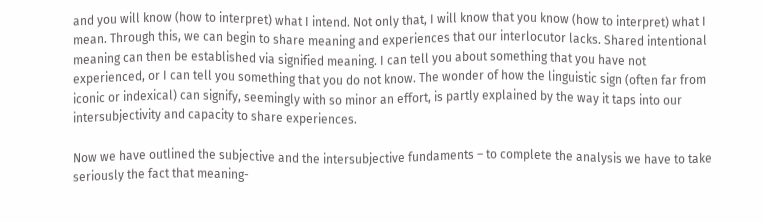and you will know (how to interpret) what I intend. Not only that, I will know that you know (how to interpret) what I mean. Through this, we can begin to share meaning and experiences that our interlocutor lacks. Shared intentional meaning can then be established via signified meaning. I can tell you about something that you have not experienced, or I can tell you something that you do not know. The wonder of how the linguistic sign (often far from iconic or indexical) can signify, seemingly with so minor an effort, is partly explained by the way it taps into our intersubjectivity and capacity to share experiences.

Now we have outlined the subjective and the intersubjective fundaments – to complete the analysis we have to take seriously the fact that meaning-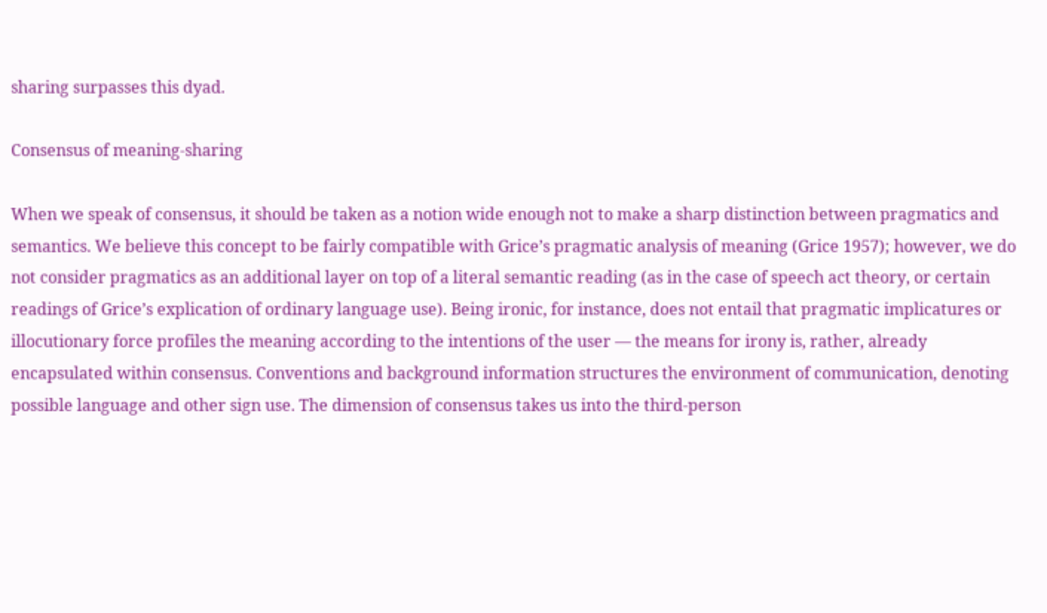sharing surpasses this dyad.

Consensus of meaning-sharing

When we speak of consensus, it should be taken as a notion wide enough not to make a sharp distinction between pragmatics and semantics. We believe this concept to be fairly compatible with Grice’s pragmatic analysis of meaning (Grice 1957); however, we do not consider pragmatics as an additional layer on top of a literal semantic reading (as in the case of speech act theory, or certain readings of Grice’s explication of ordinary language use). Being ironic, for instance, does not entail that pragmatic implicatures or illocutionary force profiles the meaning according to the intentions of the user — the means for irony is, rather, already encapsulated within consensus. Conventions and background information structures the environment of communication, denoting possible language and other sign use. The dimension of consensus takes us into the third-person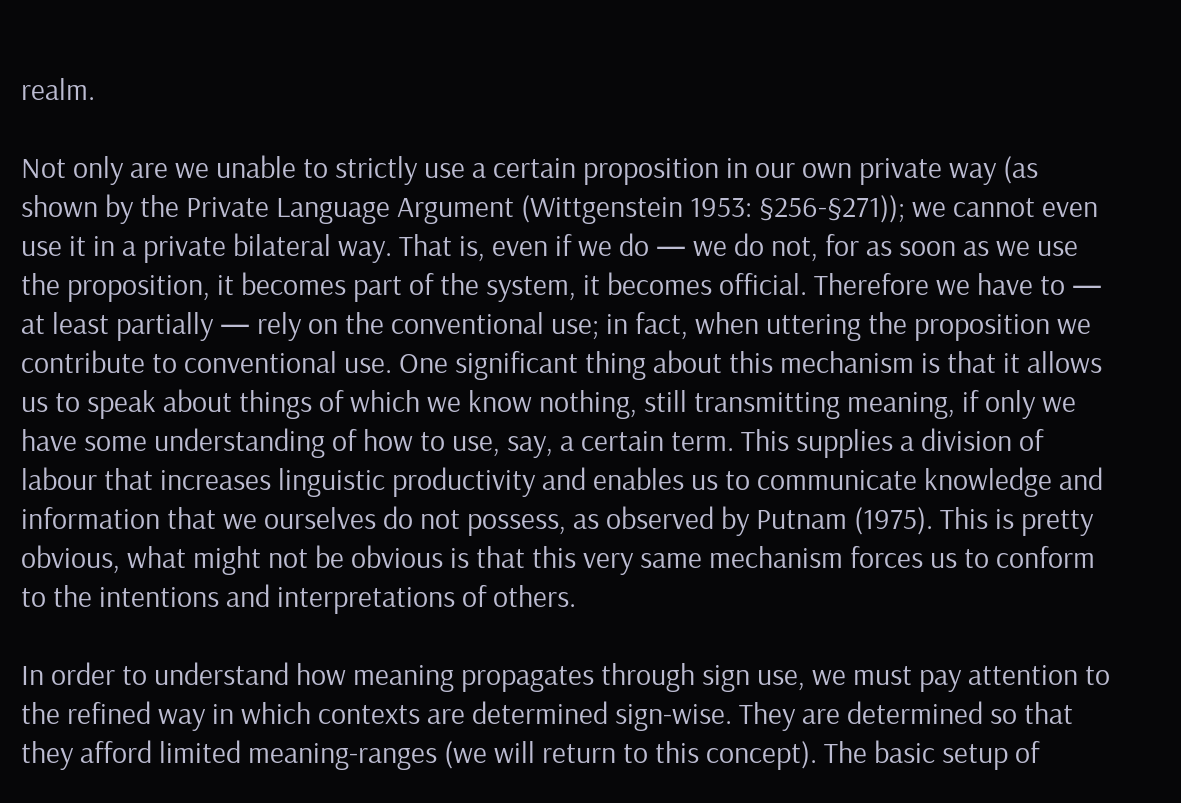realm.

Not only are we unable to strictly use a certain proposition in our own private way (as shown by the Private Language Argument (Wittgenstein 1953: §256-§271)); we cannot even use it in a private bilateral way. That is, even if we do — we do not, for as soon as we use the proposition, it becomes part of the system, it becomes official. Therefore we have to — at least partially — rely on the conventional use; in fact, when uttering the proposition we contribute to conventional use. One significant thing about this mechanism is that it allows us to speak about things of which we know nothing, still transmitting meaning, if only we have some understanding of how to use, say, a certain term. This supplies a division of labour that increases linguistic productivity and enables us to communicate knowledge and information that we ourselves do not possess, as observed by Putnam (1975). This is pretty obvious, what might not be obvious is that this very same mechanism forces us to conform to the intentions and interpretations of others.

In order to understand how meaning propagates through sign use, we must pay attention to the refined way in which contexts are determined sign-wise. They are determined so that they afford limited meaning-ranges (we will return to this concept). The basic setup of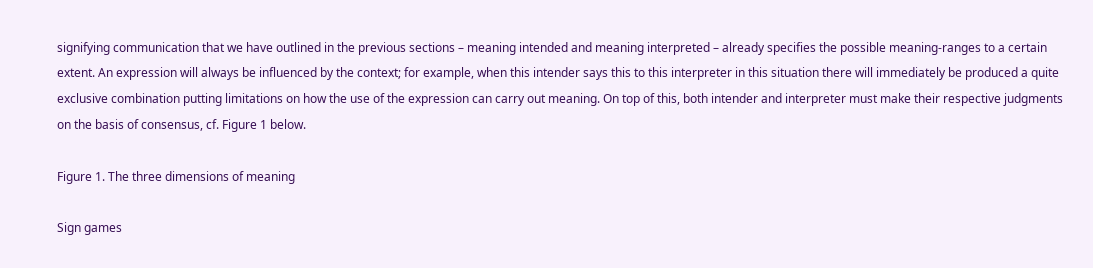signifying communication that we have outlined in the previous sections – meaning intended and meaning interpreted – already specifies the possible meaning-ranges to a certain extent. An expression will always be influenced by the context; for example, when this intender says this to this interpreter in this situation there will immediately be produced a quite exclusive combination putting limitations on how the use of the expression can carry out meaning. On top of this, both intender and interpreter must make their respective judgments on the basis of consensus, cf. Figure 1 below.

Figure 1. The three dimensions of meaning

Sign games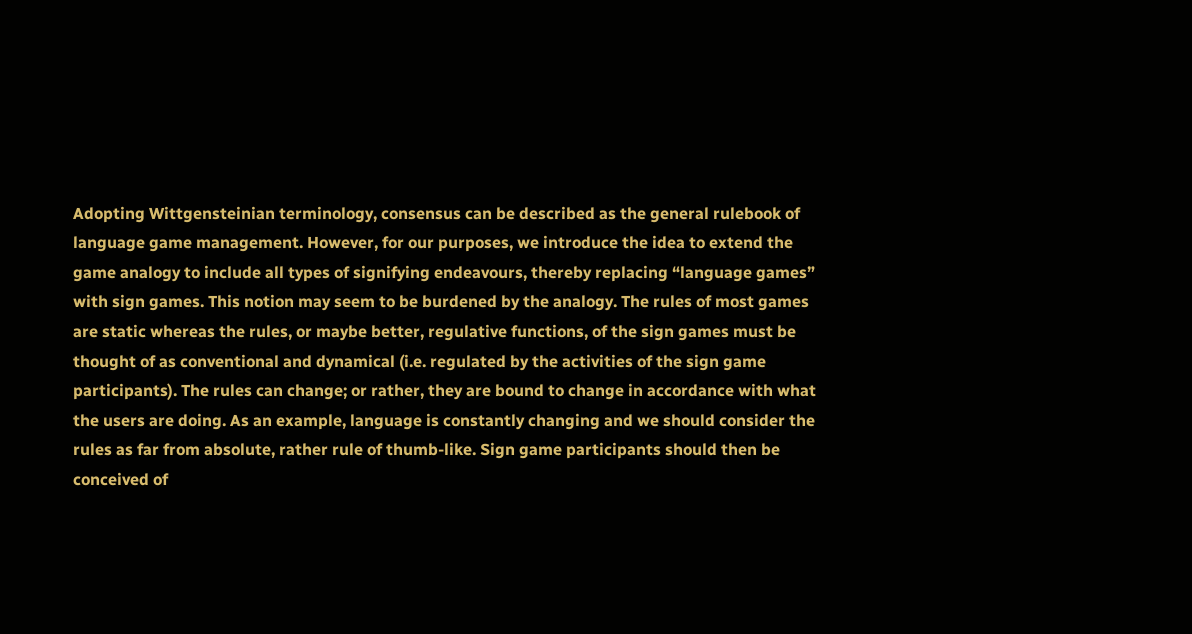Adopting Wittgensteinian terminology, consensus can be described as the general rulebook of language game management. However, for our purposes, we introduce the idea to extend the game analogy to include all types of signifying endeavours, thereby replacing “language games” with sign games. This notion may seem to be burdened by the analogy. The rules of most games are static whereas the rules, or maybe better, regulative functions, of the sign games must be thought of as conventional and dynamical (i.e. regulated by the activities of the sign game participants). The rules can change; or rather, they are bound to change in accordance with what the users are doing. As an example, language is constantly changing and we should consider the rules as far from absolute, rather rule of thumb-like. Sign game participants should then be conceived of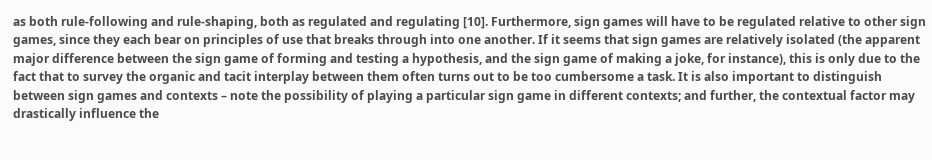as both rule-following and rule-shaping, both as regulated and regulating [10]. Furthermore, sign games will have to be regulated relative to other sign games, since they each bear on principles of use that breaks through into one another. If it seems that sign games are relatively isolated (the apparent major difference between the sign game of forming and testing a hypothesis, and the sign game of making a joke, for instance), this is only due to the fact that to survey the organic and tacit interplay between them often turns out to be too cumbersome a task. It is also important to distinguish between sign games and contexts – note the possibility of playing a particular sign game in different contexts; and further, the contextual factor may drastically influence the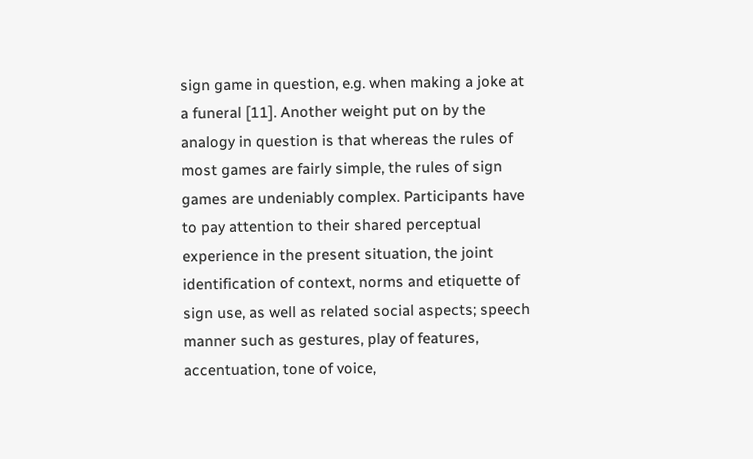sign game in question, e.g. when making a joke at a funeral [11]. Another weight put on by the analogy in question is that whereas the rules of most games are fairly simple, the rules of sign games are undeniably complex. Participants have to pay attention to their shared perceptual experience in the present situation, the joint identification of context, norms and etiquette of sign use, as well as related social aspects; speech manner such as gestures, play of features, accentuation, tone of voice,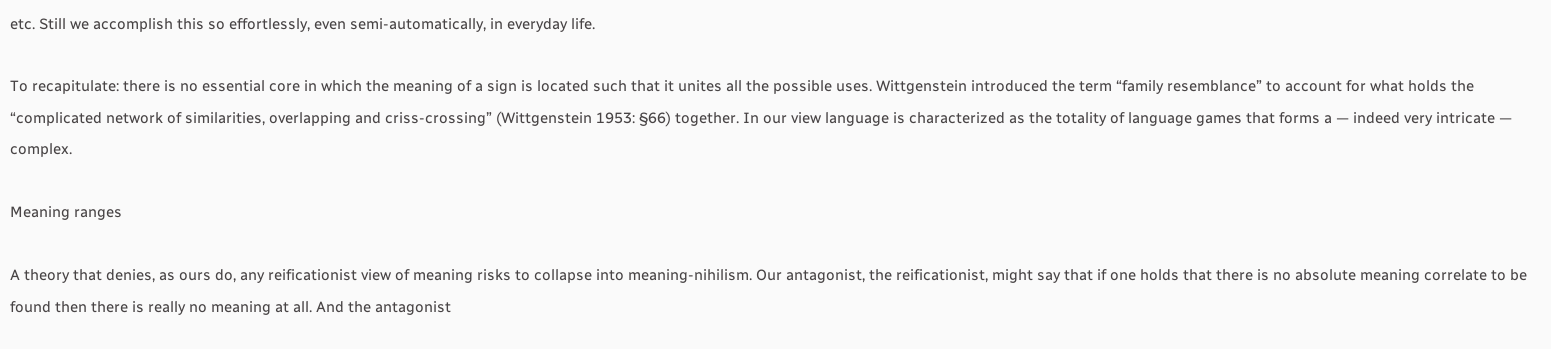etc. Still we accomplish this so effortlessly, even semi-automatically, in everyday life.

To recapitulate: there is no essential core in which the meaning of a sign is located such that it unites all the possible uses. Wittgenstein introduced the term “family resemblance” to account for what holds the “complicated network of similarities, overlapping and criss-crossing” (Wittgenstein 1953: §66) together. In our view language is characterized as the totality of language games that forms a — indeed very intricate — complex.

Meaning ranges

A theory that denies, as ours do, any reificationist view of meaning risks to collapse into meaning-nihilism. Our antagonist, the reificationist, might say that if one holds that there is no absolute meaning correlate to be found then there is really no meaning at all. And the antagonist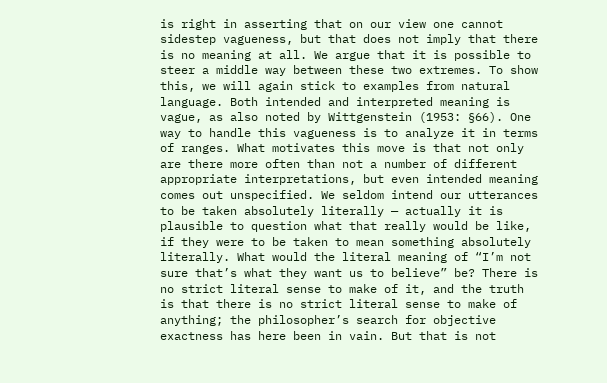is right in asserting that on our view one cannot sidestep vagueness, but that does not imply that there is no meaning at all. We argue that it is possible to steer a middle way between these two extremes. To show this, we will again stick to examples from natural language. Both intended and interpreted meaning is vague, as also noted by Wittgenstein (1953: §66). One way to handle this vagueness is to analyze it in terms of ranges. What motivates this move is that not only are there more often than not a number of different appropriate interpretations, but even intended meaning comes out unspecified. We seldom intend our utterances to be taken absolutely literally — actually it is plausible to question what that really would be like, if they were to be taken to mean something absolutely literally. What would the literal meaning of “I’m not sure that’s what they want us to believe” be? There is no strict literal sense to make of it, and the truth is that there is no strict literal sense to make of anything; the philosopher’s search for objective exactness has here been in vain. But that is not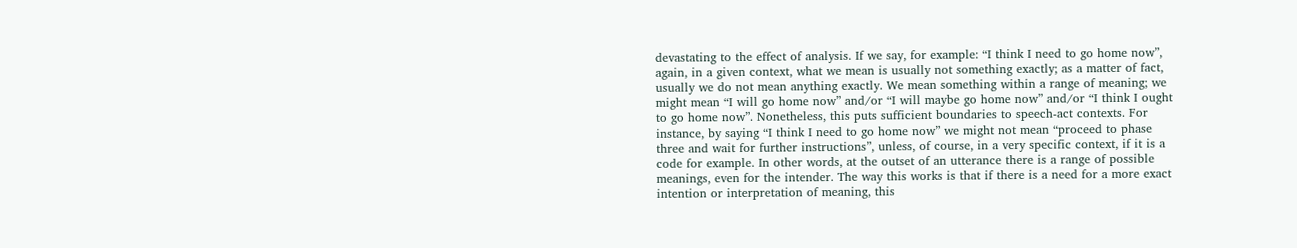devastating to the effect of analysis. If we say, for example: “I think I need to go home now”, again, in a given context, what we mean is usually not something exactly; as a matter of fact, usually we do not mean anything exactly. We mean something within a range of meaning; we might mean “I will go home now” and/or “I will maybe go home now” and/or “I think I ought to go home now”. Nonetheless, this puts sufficient boundaries to speech-act contexts. For instance, by saying “I think I need to go home now” we might not mean “proceed to phase three and wait for further instructions”, unless, of course, in a very specific context, if it is a code for example. In other words, at the outset of an utterance there is a range of possible meanings, even for the intender. The way this works is that if there is a need for a more exact intention or interpretation of meaning, this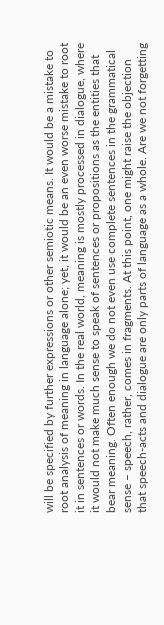will be specified by further expressions or other semiotic means. It would be a mistake to root analysis of meaning in language alone; yet, it would be an even worse mistake to root it in sentences or words. In the real world, meaning is mostly processed in dialogue, where it would not make much sense to speak of sentences or propositions as the entities that bear meaning. Often enough we do not even use complete sentences in the grammatical sense – speech, rather, comes in fragments. At this point, one might raise the objection that speech-acts and dialogue are only parts of language as a whole. Are we not forgetting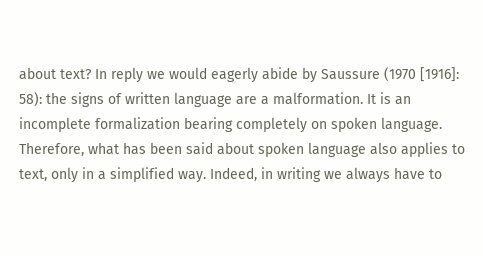about text? In reply we would eagerly abide by Saussure (1970 [1916]: 58): the signs of written language are a malformation. It is an incomplete formalization bearing completely on spoken language. Therefore, what has been said about spoken language also applies to text, only in a simplified way. Indeed, in writing we always have to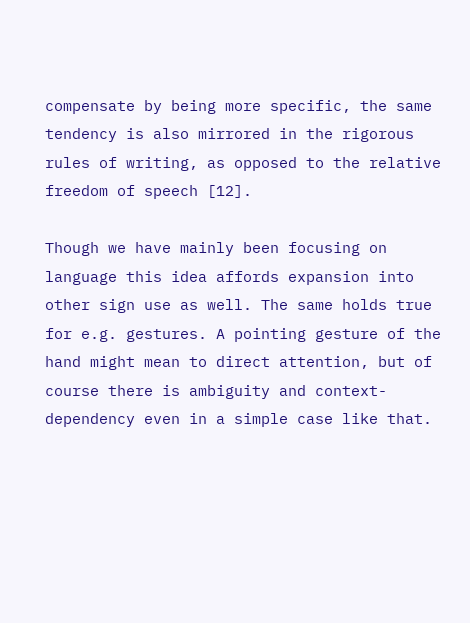compensate by being more specific, the same tendency is also mirrored in the rigorous rules of writing, as opposed to the relative freedom of speech [12].

Though we have mainly been focusing on language this idea affords expansion into other sign use as well. The same holds true for e.g. gestures. A pointing gesture of the hand might mean to direct attention, but of course there is ambiguity and context-dependency even in a simple case like that.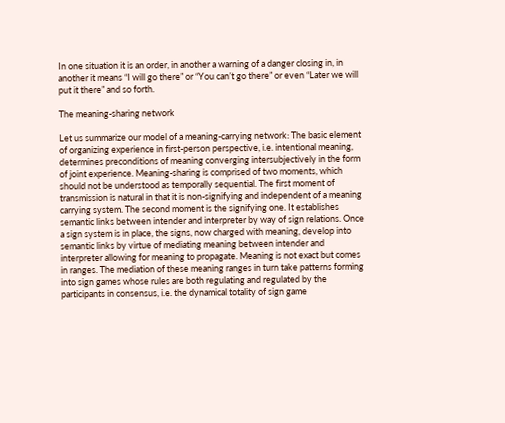In one situation it is an order, in another a warning of a danger closing in, in another it means “I will go there” or “You can’t go there” or even “Later we will put it there” and so forth.

The meaning-sharing network

Let us summarize our model of a meaning-carrying network: The basic element of organizing experience in first-person perspective, i.e. intentional meaning, determines preconditions of meaning converging intersubjectively in the form of joint experience. Meaning-sharing is comprised of two moments, which should not be understood as temporally sequential. The first moment of transmission is natural in that it is non-signifying and independent of a meaning carrying system. The second moment is the signifying one. It establishes semantic links between intender and interpreter by way of sign relations. Once a sign system is in place, the signs, now charged with meaning, develop into semantic links by virtue of mediating meaning between intender and interpreter allowing for meaning to propagate. Meaning is not exact but comes in ranges. The mediation of these meaning ranges in turn take patterns forming into sign games whose rules are both regulating and regulated by the participants in consensus, i.e. the dynamical totality of sign game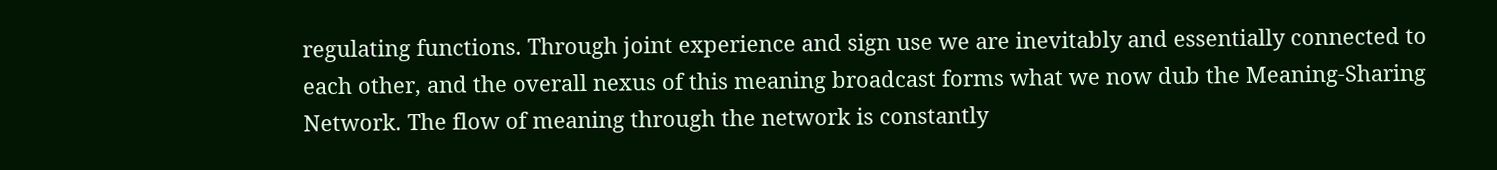regulating functions. Through joint experience and sign use we are inevitably and essentially connected to each other, and the overall nexus of this meaning broadcast forms what we now dub the Meaning-Sharing Network. The flow of meaning through the network is constantly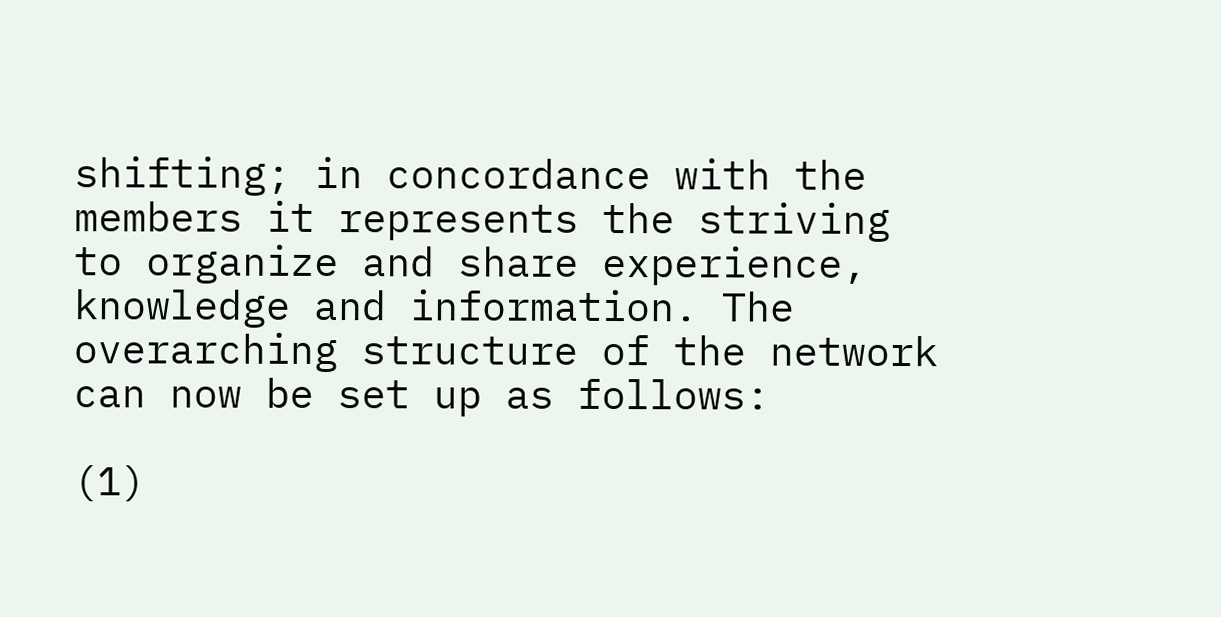shifting; in concordance with the members it represents the striving to organize and share experience, knowledge and information. The overarching structure of the network can now be set up as follows:

(1)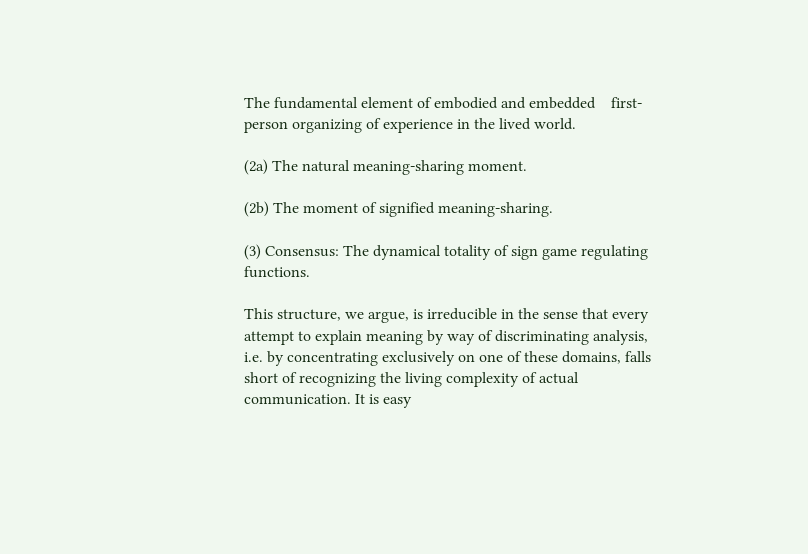The fundamental element of embodied and embedded    first-person organizing of experience in the lived world.

(2a) The natural meaning-sharing moment.

(2b) The moment of signified meaning-sharing.

(3) Consensus: The dynamical totality of sign game regulating functions.

This structure, we argue, is irreducible in the sense that every attempt to explain meaning by way of discriminating analysis, i.e. by concentrating exclusively on one of these domains, falls short of recognizing the living complexity of actual communication. It is easy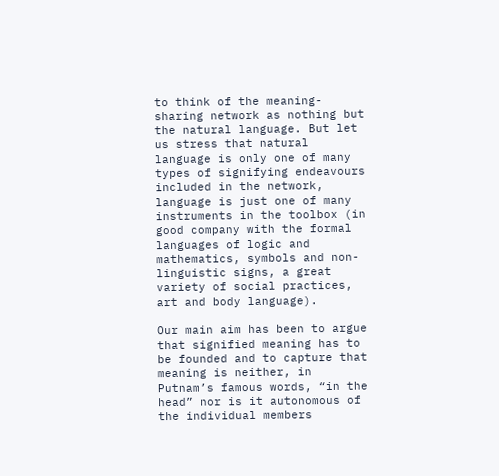to think of the meaning-sharing network as nothing but the natural language. But let us stress that natural language is only one of many types of signifying endeavours included in the network, language is just one of many instruments in the toolbox (in good company with the formal languages of logic and mathematics, symbols and non-linguistic signs, a great variety of social practices, art and body language).

Our main aim has been to argue that signified meaning has to be founded and to capture that meaning is neither, in Putnam’s famous words, “in the head” nor is it autonomous of the individual members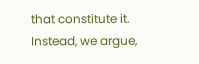that constitute it. Instead, we argue,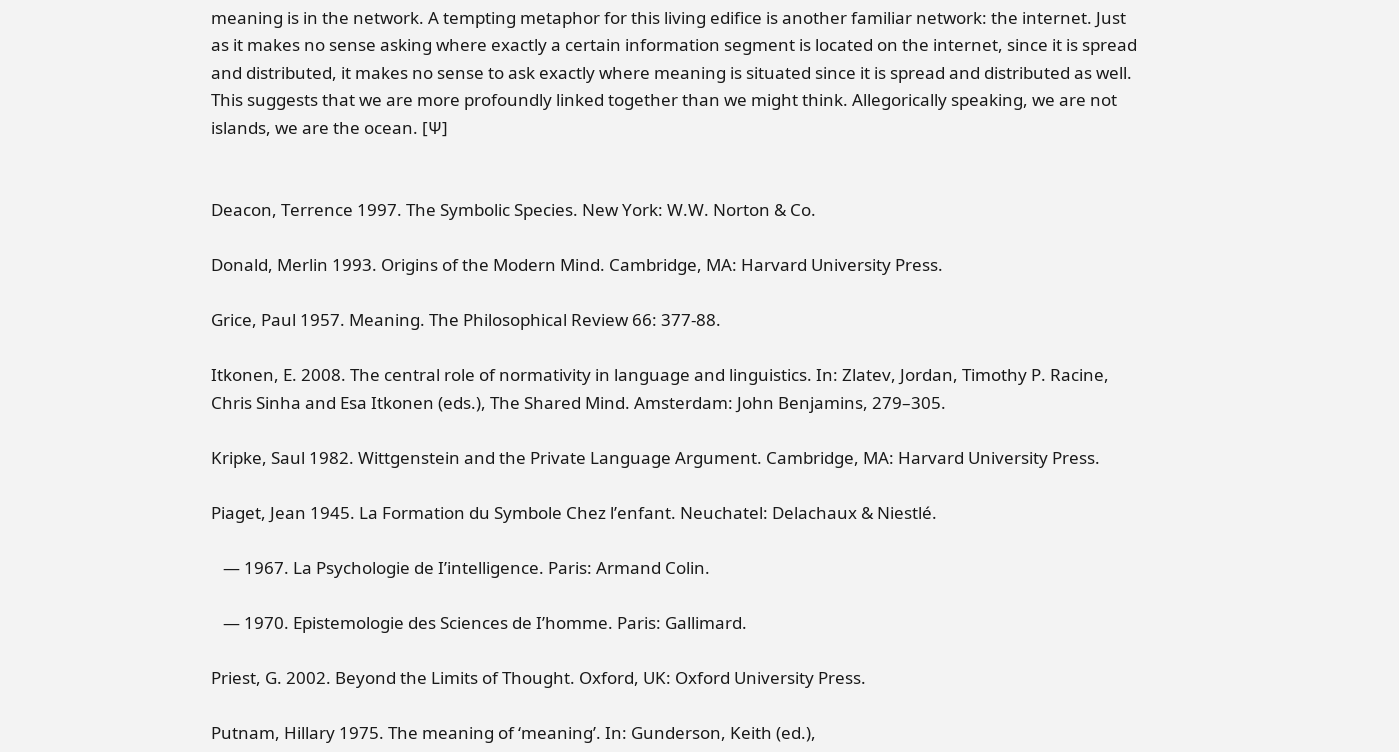meaning is in the network. A tempting metaphor for this living edifice is another familiar network: the internet. Just as it makes no sense asking where exactly a certain information segment is located on the internet, since it is spread and distributed, it makes no sense to ask exactly where meaning is situated since it is spread and distributed as well. This suggests that we are more profoundly linked together than we might think. Allegorically speaking, we are not islands, we are the ocean. [Ψ]


Deacon, Terrence 1997. The Symbolic Species. New York: W.W. Norton & Co.

Donald, Merlin 1993. Origins of the Modern Mind. Cambridge, MA: Harvard University Press.

Grice, Paul 1957. Meaning. The Philosophical Review 66: 377-88.

Itkonen, E. 2008. The central role of normativity in language and linguistics. In: Zlatev, Jordan, Timothy P. Racine, Chris Sinha and Esa Itkonen (eds.), The Shared Mind. Amsterdam: John Benjamins, 279–305.

Kripke, Saul 1982. Wittgenstein and the Private Language Argument. Cambridge, MA: Harvard University Press.

Piaget, Jean 1945. La Formation du Symbole Chez l’enfant. Neuchatel: Delachaux & Niestlé.

   — 1967. La Psychologie de I’intelligence. Paris: Armand Colin.

   — 1970. Epistemologie des Sciences de I’homme. Paris: Gallimard.

Priest, G. 2002. Beyond the Limits of Thought. Oxford, UK: Oxford University Press.

Putnam, Hillary 1975. The meaning of ‘meaning’. In: Gunderson, Keith (ed.),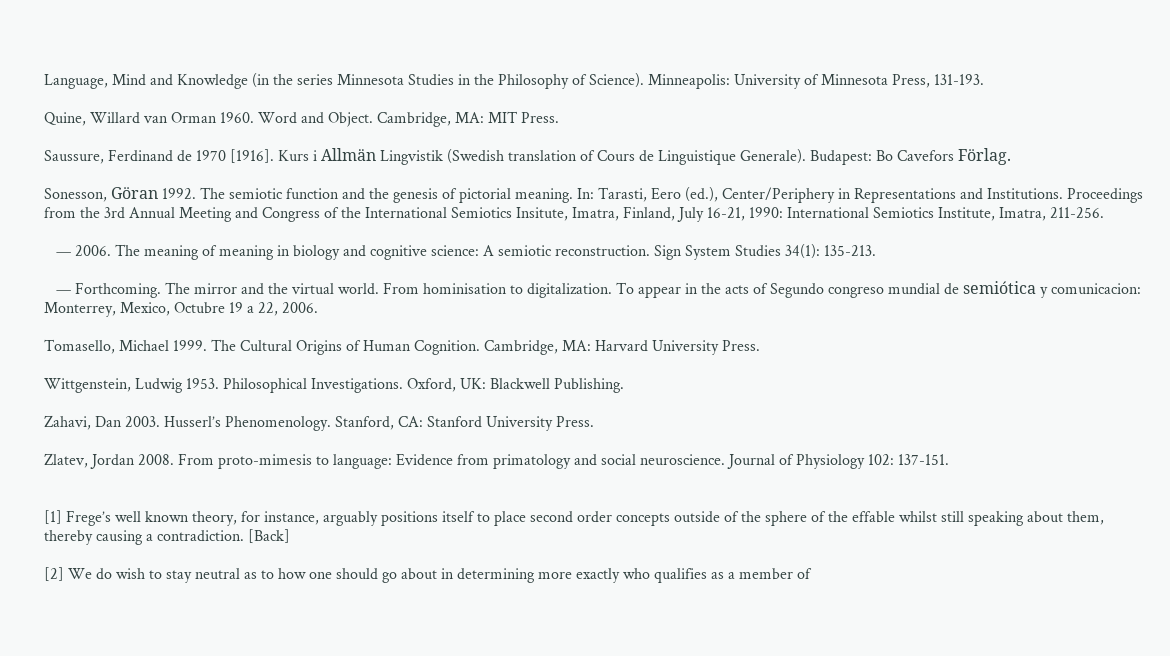Language, Mind and Knowledge (in the series Minnesota Studies in the Philosophy of Science). Minneapolis: University of Minnesota Press, 131-193.

Quine, Willard van Orman 1960. Word and Object. Cambridge, MA: MIT Press.

Saussure, Ferdinand de 1970 [1916]. Kurs i Allmän Lingvistik (Swedish translation of Cours de Linguistique Generale). Budapest: Bo Cavefors Förlag.

Sonesson, Göran 1992. The semiotic function and the genesis of pictorial meaning. In: Tarasti, Eero (ed.), Center/Periphery in Representations and Institutions. Proceedings from the 3rd Annual Meeting and Congress of the International Semiotics Insitute, Imatra, Finland, July 16-21, 1990: International Semiotics Institute, Imatra, 211-256.

   — 2006. The meaning of meaning in biology and cognitive science: A semiotic reconstruction. Sign System Studies 34(1): 135-213.

   — Forthcoming. The mirror and the virtual world. From hominisation to digitalization. To appear in the acts of Segundo congreso mundial de semiótica y comunicacion: Monterrey, Mexico, Octubre 19 a 22, 2006.

Tomasello, Michael 1999. The Cultural Origins of Human Cognition. Cambridge, MA: Harvard University Press.

Wittgenstein, Ludwig 1953. Philosophical Investigations. Oxford, UK: Blackwell Publishing.

Zahavi, Dan 2003. Husserl’s Phenomenology. Stanford, CA: Stanford University Press.

Zlatev, Jordan 2008. From proto-mimesis to language: Evidence from primatology and social neuroscience. Journal of Physiology 102: 137-151.


[1] Frege’s well known theory, for instance, arguably positions itself to place second order concepts outside of the sphere of the effable whilst still speaking about them, thereby causing a contradiction. [Back]

[2] We do wish to stay neutral as to how one should go about in determining more exactly who qualifies as a member of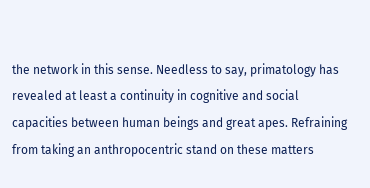the network in this sense. Needless to say, primatology has revealed at least a continuity in cognitive and social capacities between human beings and great apes. Refraining from taking an anthropocentric stand on these matters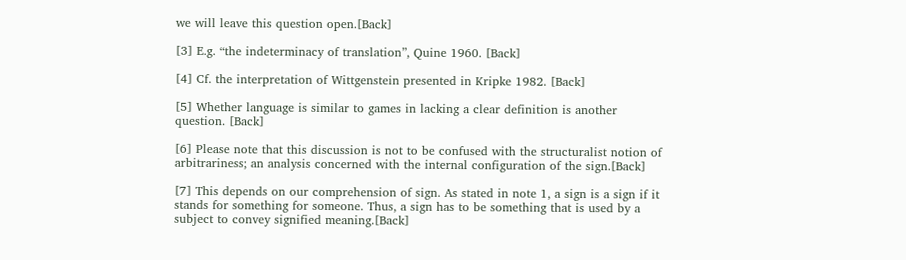we will leave this question open.[Back]

[3] E.g. “the indeterminacy of translation”, Quine 1960. [Back]

[4] Cf. the interpretation of Wittgenstein presented in Kripke 1982. [Back]

[5] Whether language is similar to games in lacking a clear definition is another question. [Back]

[6] Please note that this discussion is not to be confused with the structuralist notion of arbitrariness; an analysis concerned with the internal configuration of the sign.[Back]

[7] This depends on our comprehension of sign. As stated in note 1, a sign is a sign if it stands for something for someone. Thus, a sign has to be something that is used by a subject to convey signified meaning.[Back]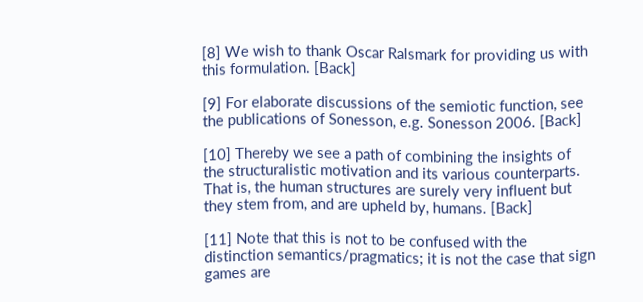[8] We wish to thank Oscar Ralsmark for providing us with this formulation. [Back]

[9] For elaborate discussions of the semiotic function, see the publications of Sonesson, e.g. Sonesson 2006. [Back]

[10] Thereby we see a path of combining the insights of the structuralistic motivation and its various counterparts. That is, the human structures are surely very influent but they stem from, and are upheld by, humans. [Back]

[11] Note that this is not to be confused with the distinction semantics/pragmatics; it is not the case that sign games are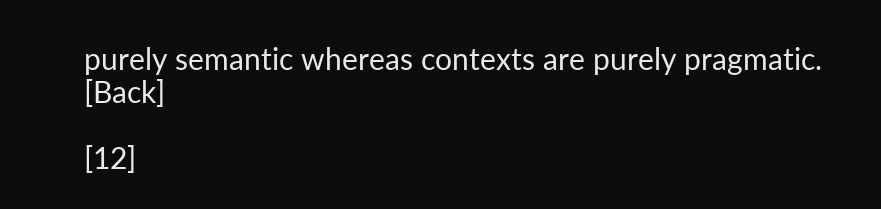purely semantic whereas contexts are purely pragmatic. [Back]

[12]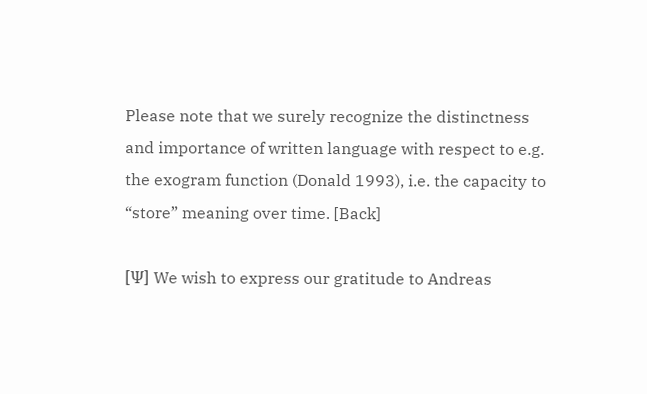Please note that we surely recognize the distinctness and importance of written language with respect to e.g. the exogram function (Donald 1993), i.e. the capacity to “store” meaning over time. [Back]

[Ψ] We wish to express our gratitude to Andreas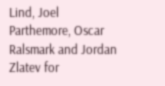Lind, Joel Parthemore, Oscar Ralsmark and Jordan Zlatev for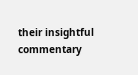their insightful commentary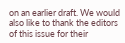on an earlier draft. We would also like to thank the editors of this issue for their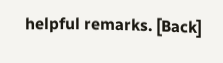helpful remarks. [Back]